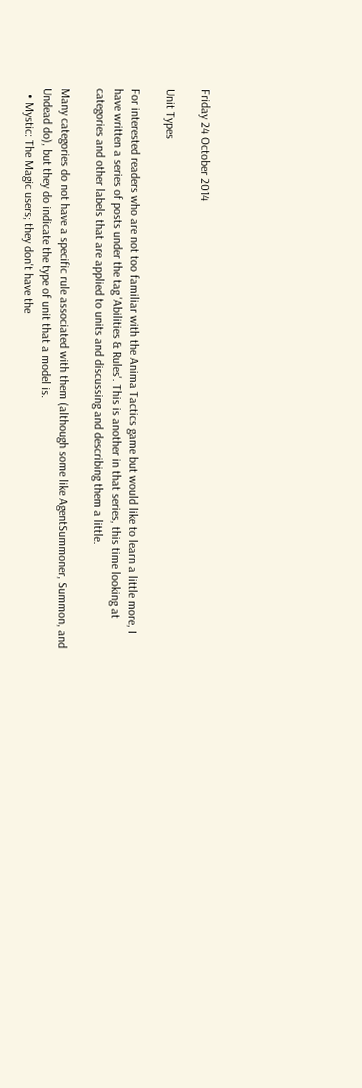Friday 24 October 2014

Unit Types

For interested readers who are not too familiar with the Anima Tactics game but would like to learn a little more, I have written a series of posts under the tag 'Abilities & Rules'. This is another in that series, this time looking at categories and other labels that are applied to units and discussing and describing them a little.

Many categories do not have a specific rule associated with them (although some like AgentSummoner, Summon, and Undead do), but they do indicate the type of unit that a model is.
  • Mystic: The Magic users; they don't have the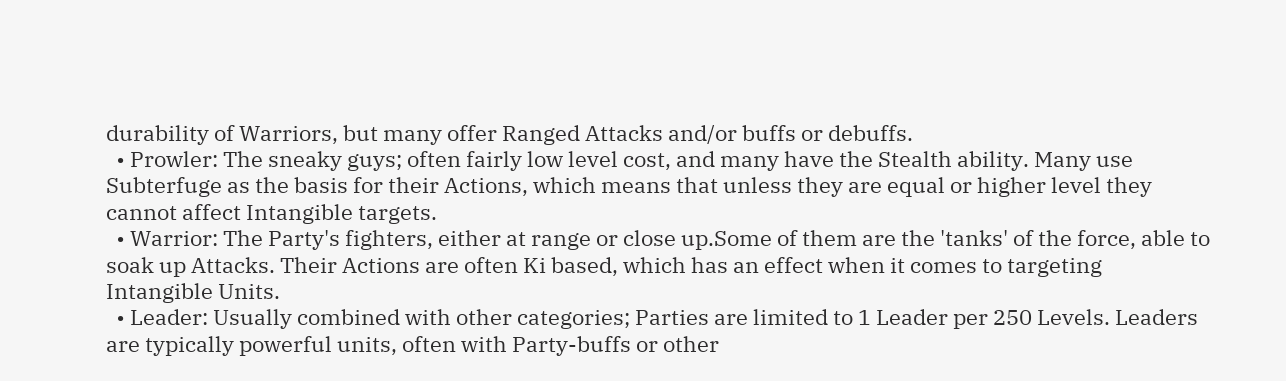durability of Warriors, but many offer Ranged Attacks and/or buffs or debuffs.
  • Prowler: The sneaky guys; often fairly low level cost, and many have the Stealth ability. Many use Subterfuge as the basis for their Actions, which means that unless they are equal or higher level they cannot affect Intangible targets.
  • Warrior: The Party's fighters, either at range or close up.Some of them are the 'tanks' of the force, able to soak up Attacks. Their Actions are often Ki based, which has an effect when it comes to targeting Intangible Units.
  • Leader: Usually combined with other categories; Parties are limited to 1 Leader per 250 Levels. Leaders are typically powerful units, often with Party-buffs or other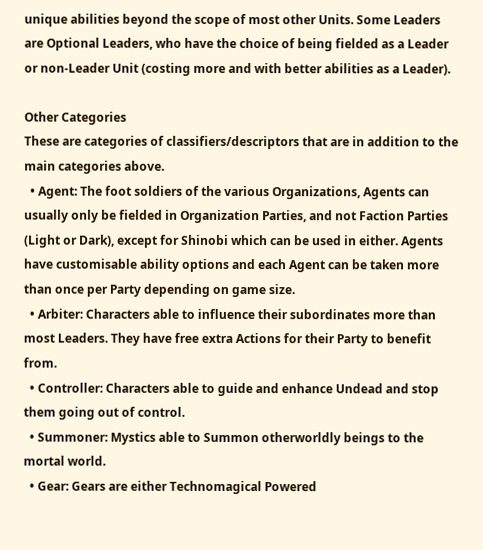unique abilities beyond the scope of most other Units. Some Leaders are Optional Leaders, who have the choice of being fielded as a Leader or non-Leader Unit (costing more and with better abilities as a Leader).

Other Categories
These are categories of classifiers/descriptors that are in addition to the main categories above.
  • Agent: The foot soldiers of the various Organizations, Agents can usually only be fielded in Organization Parties, and not Faction Parties (Light or Dark), except for Shinobi which can be used in either. Agents have customisable ability options and each Agent can be taken more than once per Party depending on game size.
  • Arbiter: Characters able to influence their subordinates more than most Leaders. They have free extra Actions for their Party to benefit from.
  • Controller: Characters able to guide and enhance Undead and stop them going out of control.
  • Summoner: Mystics able to Summon otherworldly beings to the mortal world.
  • Gear: Gears are either Technomagical Powered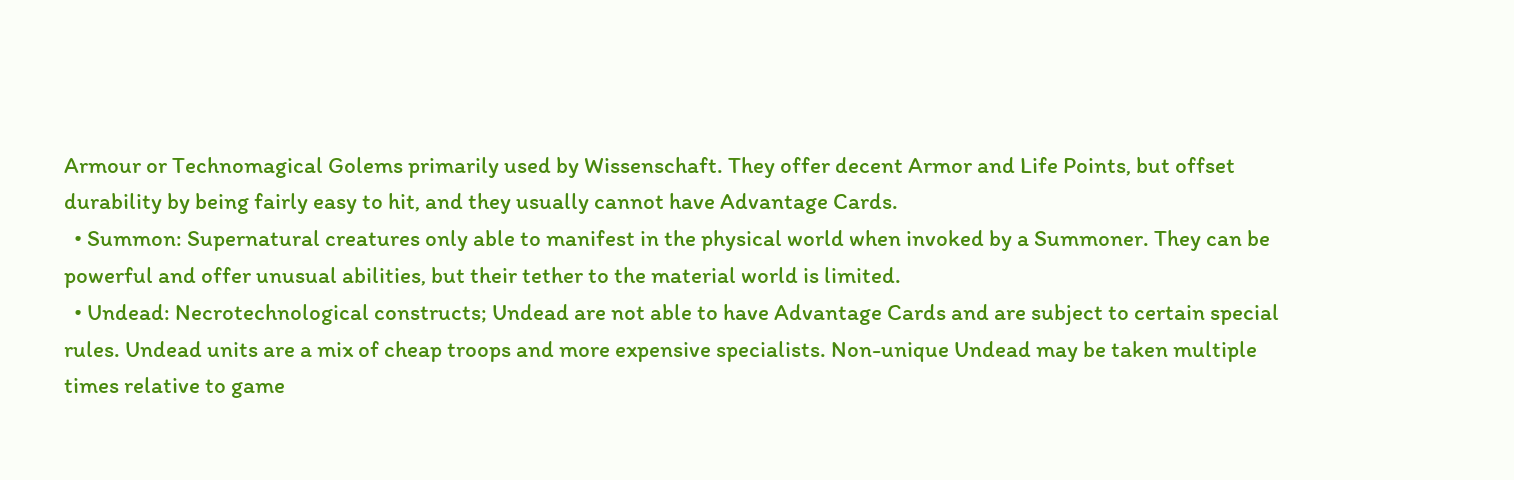Armour or Technomagical Golems primarily used by Wissenschaft. They offer decent Armor and Life Points, but offset durability by being fairly easy to hit, and they usually cannot have Advantage Cards.
  • Summon: Supernatural creatures only able to manifest in the physical world when invoked by a Summoner. They can be powerful and offer unusual abilities, but their tether to the material world is limited.
  • Undead: Necrotechnological constructs; Undead are not able to have Advantage Cards and are subject to certain special rules. Undead units are a mix of cheap troops and more expensive specialists. Non-unique Undead may be taken multiple times relative to game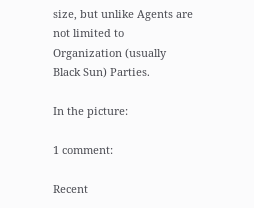size, but unlike Agents are not limited to Organization (usually Black Sun) Parties.

In the picture:

1 comment:

Recent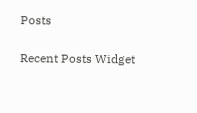Posts

Recent Posts Widget